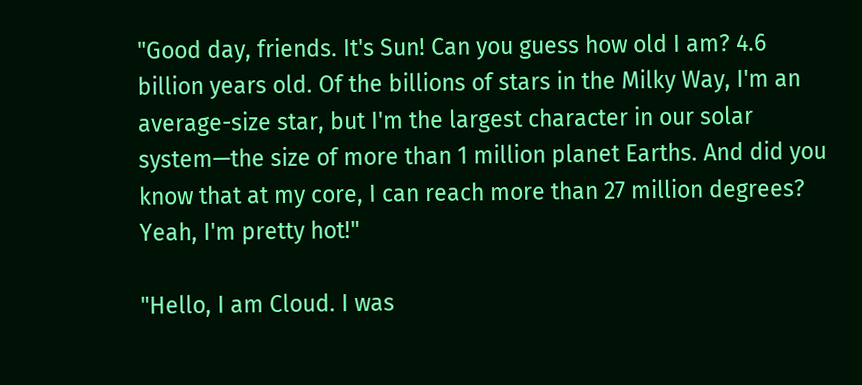"Good day, friends. It's Sun! Can you guess how old I am? 4.6 billion years old. Of the billions of stars in the Milky Way, I'm an average-size star, but I'm the largest character in our solar system—the size of more than 1 million planet Earths. And did you know that at my core, I can reach more than 27 million degrees? Yeah, I'm pretty hot!"

"Hello, I am Cloud. I was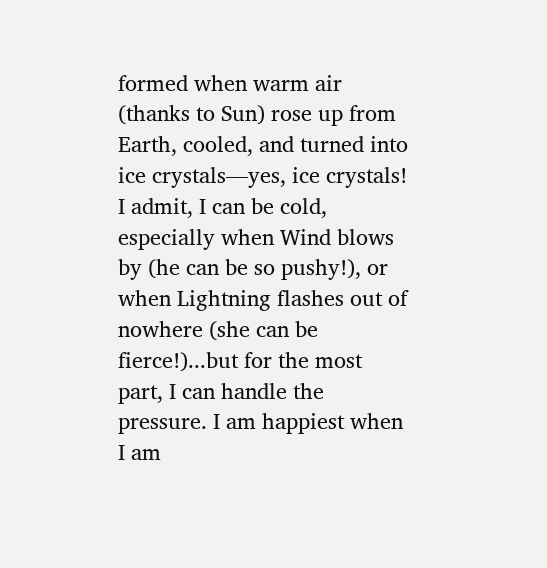formed when warm air (thanks to Sun) rose up from Earth, cooled, and turned into ice crystals—yes, ice crystals! I admit, I can be cold, especially when Wind blows by (he can be so pushy!), or when Lightning flashes out of nowhere (she can be fierce!)...but for the most part, I can handle the pressure. I am happiest when I am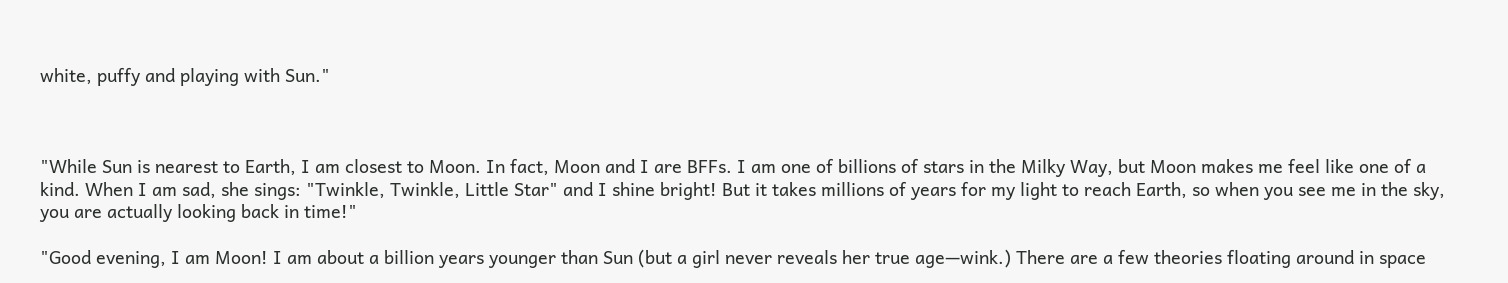white, puffy and playing with Sun."



"While Sun is nearest to Earth, I am closest to Moon. In fact, Moon and I are BFFs. I am one of billions of stars in the Milky Way, but Moon makes me feel like one of a kind. When I am sad, she sings: "Twinkle, Twinkle, Little Star" and I shine bright! But it takes millions of years for my light to reach Earth, so when you see me in the sky, you are actually looking back in time!"

"Good evening, I am Moon! I am about a billion years younger than Sun (but a girl never reveals her true age—wink.) There are a few theories floating around in space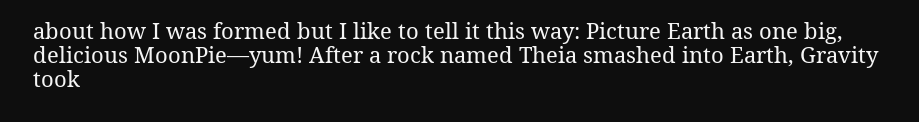about how I was formed but I like to tell it this way: Picture Earth as one big, delicious MoonPie—yum! After a rock named Theia smashed into Earth, Gravity took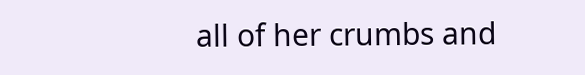all of her crumbs and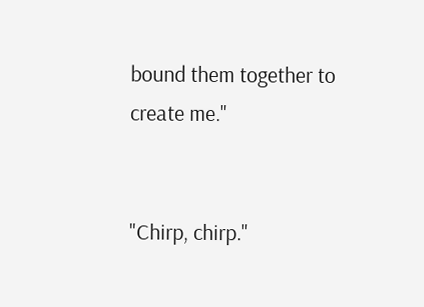bound them together to create me."


"Chirp, chirp."